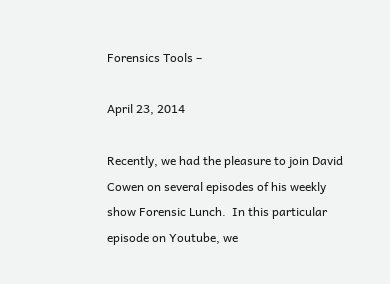Forensics Tools –

April 23, 2014

Recently, we had the pleasure to join David Cowen on several episodes of his weekly show Forensic Lunch.  In this particular episode on Youtube, we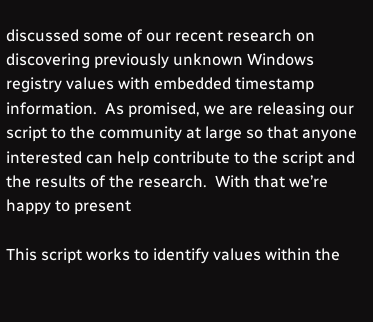discussed some of our recent research on discovering previously unknown Windows registry values with embedded timestamp information.  As promised, we are releasing our script to the community at large so that anyone interested can help contribute to the script and the results of the research.  With that we’re happy to present

This script works to identify values within the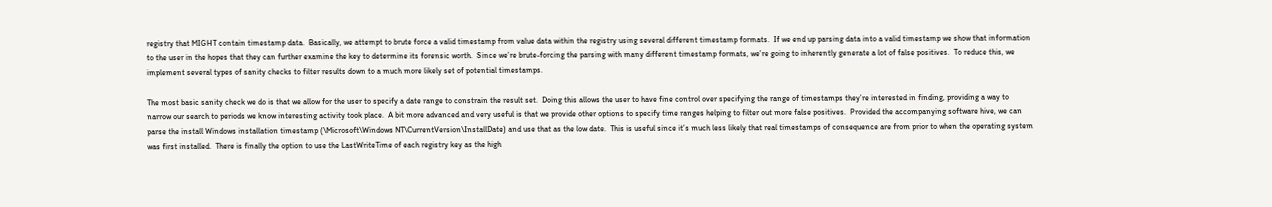registry that MIGHT contain timestamp data.  Basically, we attempt to brute force a valid timestamp from value data within the registry using several different timestamp formats.  If we end up parsing data into a valid timestamp we show that information to the user in the hopes that they can further examine the key to determine its forensic worth.  Since we’re brute-forcing the parsing with many different timestamp formats, we’re going to inherently generate a lot of false positives.  To reduce this, we implement several types of sanity checks to filter results down to a much more likely set of potential timestamps.

The most basic sanity check we do is that we allow for the user to specify a date range to constrain the result set.  Doing this allows the user to have fine control over specifying the range of timestamps they’re interested in finding, providing a way to narrow our search to periods we know interesting activity took place.  A bit more advanced and very useful is that we provide other options to specify time ranges helping to filter out more false positives.  Provided the accompanying software hive, we can parse the install Windows installation timestamp (\Microsoft\Windows NT\CurrentVersion\InstallDate) and use that as the low date.  This is useful since it’s much less likely that real timestamps of consequence are from prior to when the operating system was first installed.  There is finally the option to use the LastWriteTime of each registry key as the high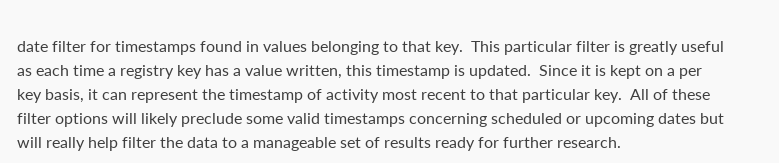date filter for timestamps found in values belonging to that key.  This particular filter is greatly useful as each time a registry key has a value written, this timestamp is updated.  Since it is kept on a per key basis, it can represent the timestamp of activity most recent to that particular key.  All of these filter options will likely preclude some valid timestamps concerning scheduled or upcoming dates but will really help filter the data to a manageable set of results ready for further research.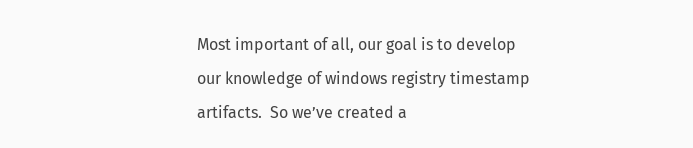Most important of all, our goal is to develop our knowledge of windows registry timestamp artifacts.  So we’ve created a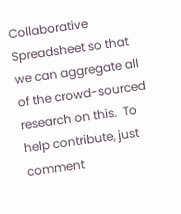Collaborative Spreadsheet so that we can aggregate all of the crowd-sourced research on this.  To help contribute, just comment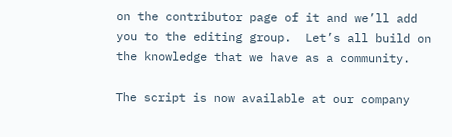on the contributor page of it and we’ll add you to the editing group.  Let’s all build on the knowledge that we have as a community.

The script is now available at our company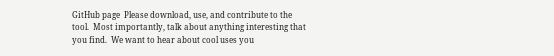GitHub page  Please download, use, and contribute to the tool.  Most importantly, talk about anything interesting that you find.  We want to hear about cool uses you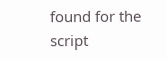found for the script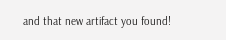and that new artifact you found!